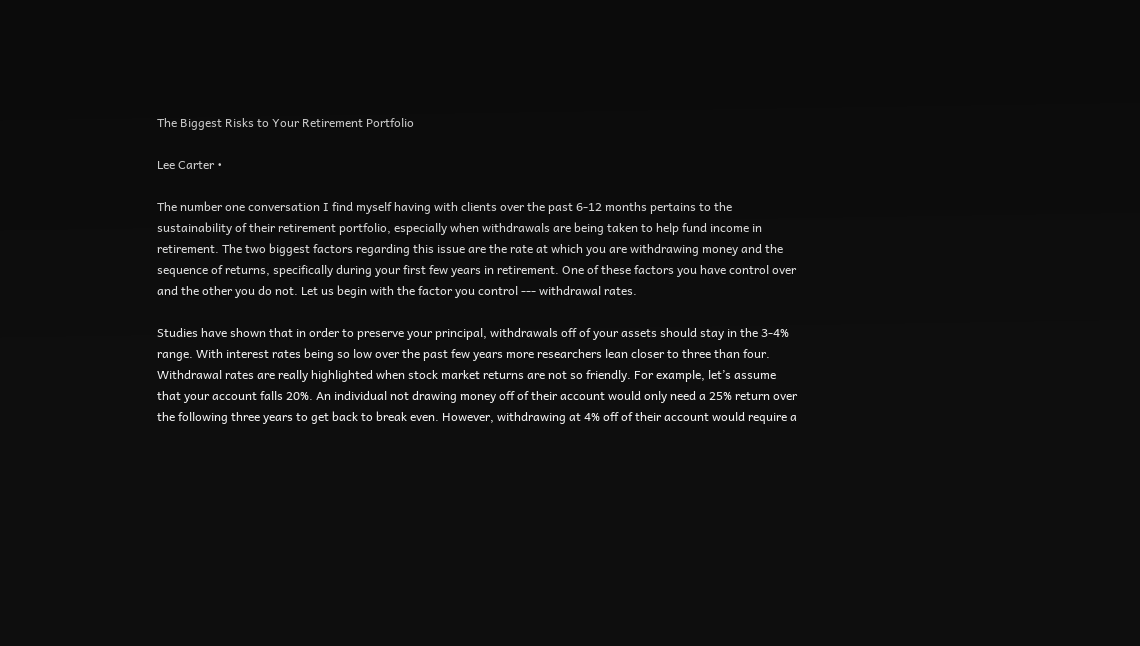The Biggest Risks to Your Retirement Portfolio

Lee Carter •

The number one conversation I find myself having with clients over the past 6-12 months pertains to the sustainability of their retirement portfolio, especially when withdrawals are being taken to help fund income in retirement. The two biggest factors regarding this issue are the rate at which you are withdrawing money and the sequence of returns, specifically during your first few years in retirement. One of these factors you have control over and the other you do not. Let us begin with the factor you control --- withdrawal rates.

Studies have shown that in order to preserve your principal, withdrawals off of your assets should stay in the 3-4% range. With interest rates being so low over the past few years more researchers lean closer to three than four. Withdrawal rates are really highlighted when stock market returns are not so friendly. For example, let’s assume that your account falls 20%. An individual not drawing money off of their account would only need a 25% return over the following three years to get back to break even. However, withdrawing at 4% off of their account would require a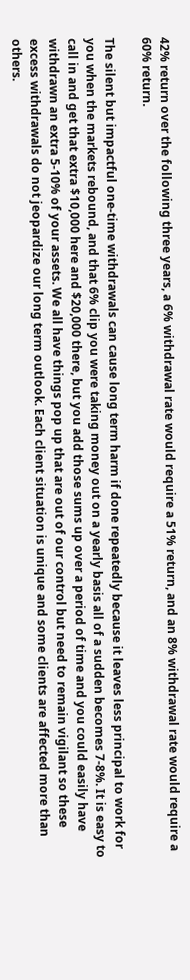42% return over the following three years, a 6% withdrawal rate would require a 51% return, and an 8% withdrawal rate would require a 60% return.

The silent but impactful one-time withdrawals can cause long term harm if done repeatedly because it leaves less principal to work for you when the markets rebound, and that 6% clip you were taking money out on a yearly basis all of a sudden becomes 7-8%. It is easy to call in and get that extra $10,000 here and $20,000 there, but you add those sums up over a period of time and you could easily have withdrawn an extra 5-10% of your assets. We all have things pop up that are out of our control but need to remain vigilant so these excess withdrawals do not jeopardize our long term outlook. Each client situation is unique and some clients are affected more than others.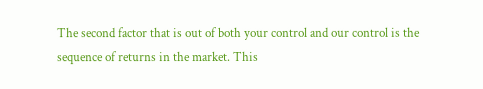The second factor that is out of both your control and our control is the sequence of returns in the market. This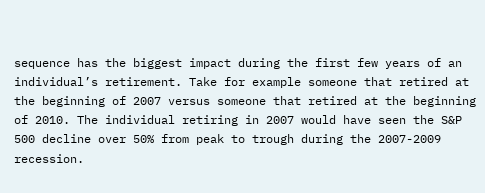sequence has the biggest impact during the first few years of an individual’s retirement. Take for example someone that retired at the beginning of 2007 versus someone that retired at the beginning of 2010. The individual retiring in 2007 would have seen the S&P 500 decline over 50% from peak to trough during the 2007-2009 recession.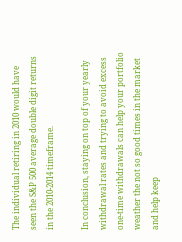The individual retiring in 2010 would have seen the S&P 500 average double digit returns in the 2010-2014 timeframe.

In conclusion, staying on top of your yearly withdrawal rates and trying to avoid excess one-time withdrawals can help your portfolio weather the not so good times in the market and help keep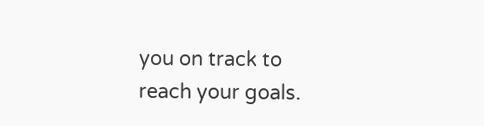you on track to reach your goals.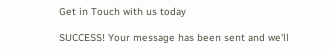Get in Touch with us today

SUCCESS! Your message has been sent and we'll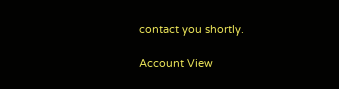contact you shortly.

Account View